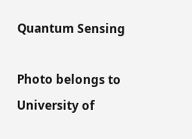Quantum Sensing

Photo belongs to University of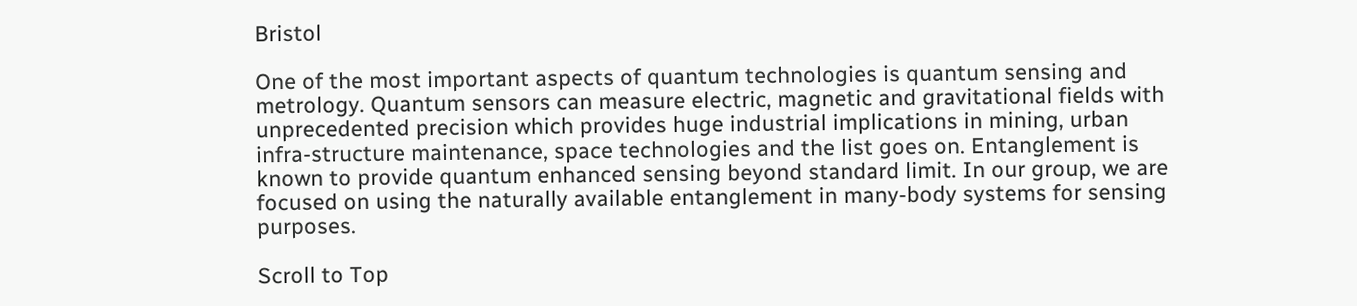Bristol

One of the most important aspects of quantum technologies is quantum sensing and metrology. Quantum sensors can measure electric, magnetic and gravitational fields with unprecedented precision which provides huge industrial implications in mining, urban infra-structure maintenance, space technologies and the list goes on. Entanglement is known to provide quantum enhanced sensing beyond standard limit. In our group, we are focused on using the naturally available entanglement in many-body systems for sensing purposes.

Scroll to Top